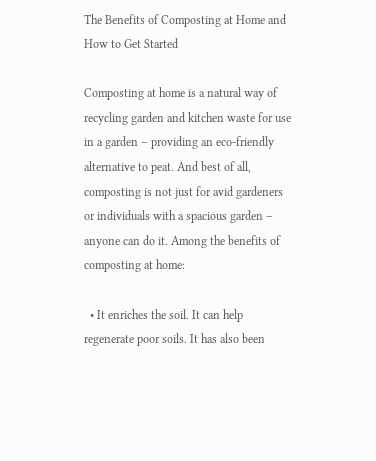The Benefits of Composting at Home and How to Get Started

Composting at home is a natural way of recycling garden and kitchen waste for use in a garden – providing an eco-friendly alternative to peat. And best of all, composting is not just for avid gardeners or individuals with a spacious garden – anyone can do it. Among the benefits of composting at home:

  • It enriches the soil. It can help regenerate poor soils. It has also been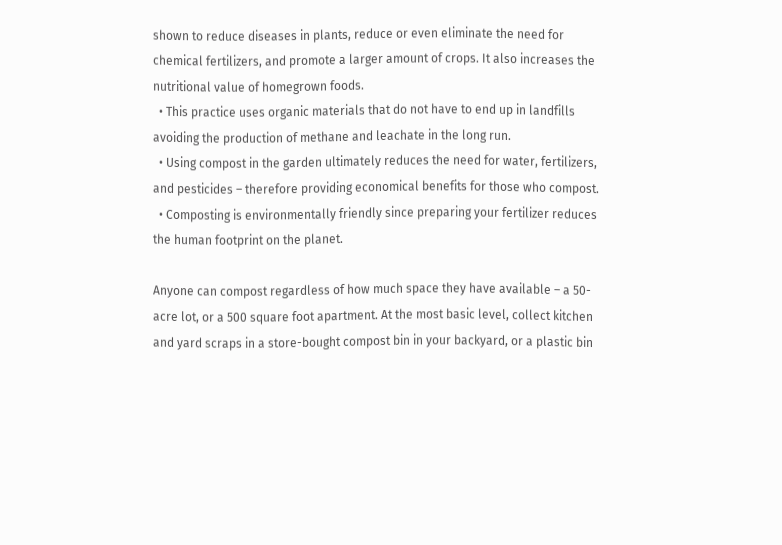shown to reduce diseases in plants, reduce or even eliminate the need for chemical fertilizers, and promote a larger amount of crops. It also increases the nutritional value of homegrown foods.
  • This practice uses organic materials that do not have to end up in landfills avoiding the production of methane and leachate in the long run.
  • Using compost in the garden ultimately reduces the need for water, fertilizers, and pesticides – therefore providing economical benefits for those who compost.
  • Composting is environmentally friendly since preparing your fertilizer reduces the human footprint on the planet.

Anyone can compost regardless of how much space they have available – a 50-acre lot, or a 500 square foot apartment. At the most basic level, collect kitchen and yard scraps in a store-bought compost bin in your backyard, or a plastic bin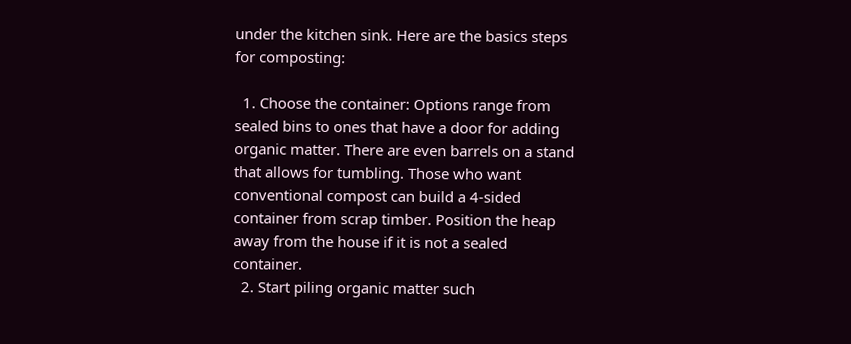under the kitchen sink. Here are the basics steps for composting:

  1. Choose the container: Options range from sealed bins to ones that have a door for adding organic matter. There are even barrels on a stand that allows for tumbling. Those who want conventional compost can build a 4-sided container from scrap timber. Position the heap away from the house if it is not a sealed container.
  2. Start piling organic matter such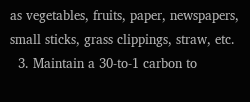as vegetables, fruits, paper, newspapers, small sticks, grass clippings, straw, etc.
  3. Maintain a 30-to-1 carbon to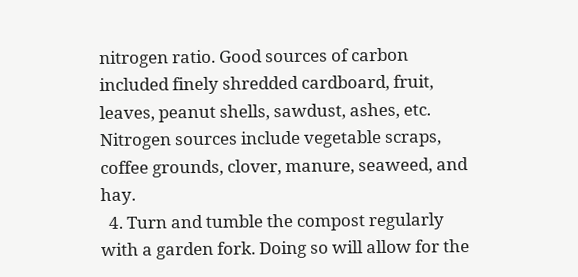nitrogen ratio. Good sources of carbon included finely shredded cardboard, fruit, leaves, peanut shells, sawdust, ashes, etc. Nitrogen sources include vegetable scraps, coffee grounds, clover, manure, seaweed, and hay.
  4. Turn and tumble the compost regularly with a garden fork. Doing so will allow for the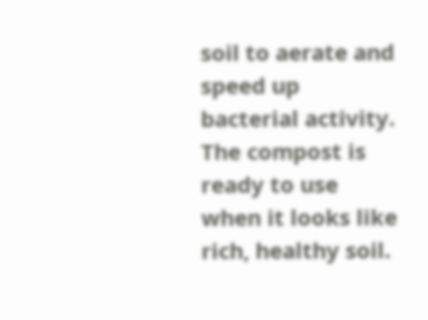soil to aerate and speed up bacterial activity. The compost is ready to use when it looks like rich, healthy soil.